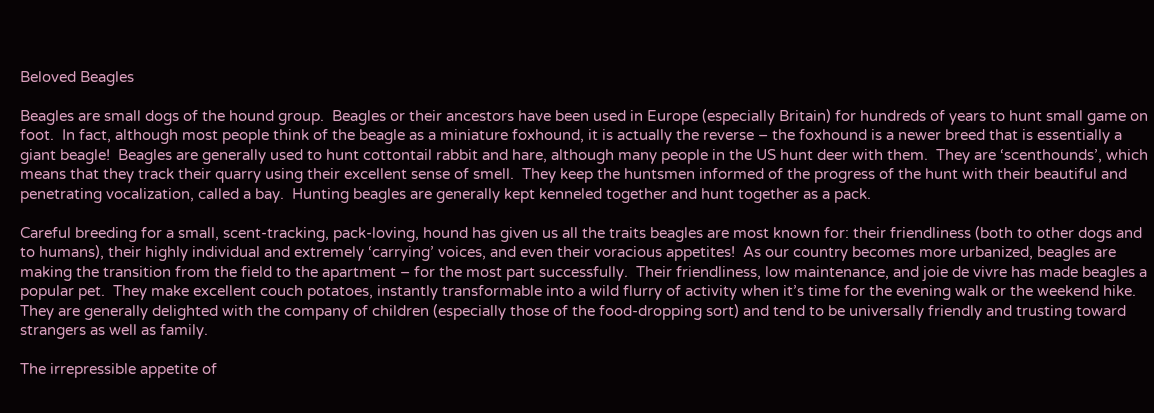Beloved Beagles

Beagles are small dogs of the hound group.  Beagles or their ancestors have been used in Europe (especially Britain) for hundreds of years to hunt small game on foot.  In fact, although most people think of the beagle as a miniature foxhound, it is actually the reverse – the foxhound is a newer breed that is essentially a giant beagle!  Beagles are generally used to hunt cottontail rabbit and hare, although many people in the US hunt deer with them.  They are ‘scenthounds’, which means that they track their quarry using their excellent sense of smell.  They keep the huntsmen informed of the progress of the hunt with their beautiful and penetrating vocalization, called a bay.  Hunting beagles are generally kept kenneled together and hunt together as a pack.

Careful breeding for a small, scent-tracking, pack-loving, hound has given us all the traits beagles are most known for: their friendliness (both to other dogs and to humans), their highly individual and extremely ‘carrying’ voices, and even their voracious appetites!  As our country becomes more urbanized, beagles are making the transition from the field to the apartment – for the most part successfully.  Their friendliness, low maintenance, and joie de vivre has made beagles a popular pet.  They make excellent couch potatoes, instantly transformable into a wild flurry of activity when it’s time for the evening walk or the weekend hike.  They are generally delighted with the company of children (especially those of the food-dropping sort) and tend to be universally friendly and trusting toward strangers as well as family.

The irrepressible appetite of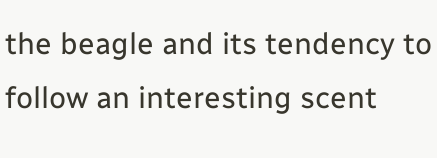the beagle and its tendency to follow an interesting scent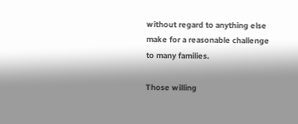without regard to anything else make for a reasonable challenge to many families.

Those willing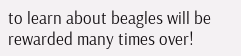to learn about beagles will be rewarded many times over!